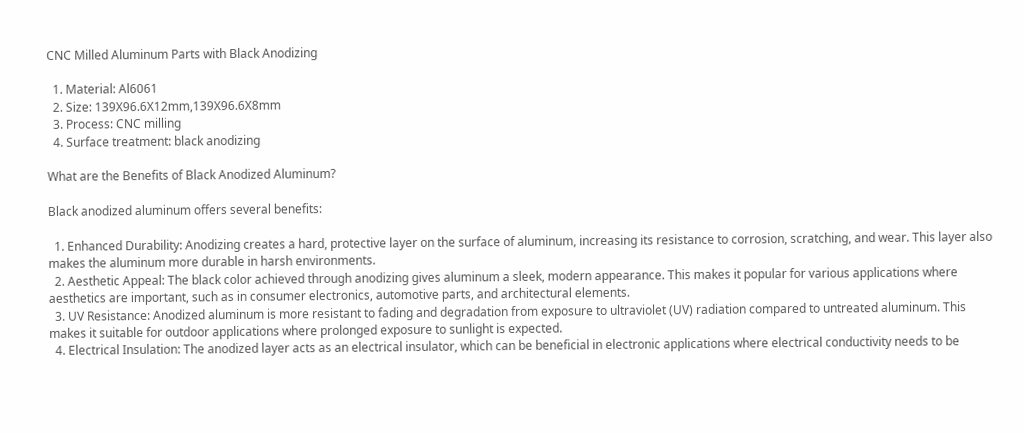CNC Milled Aluminum Parts with Black Anodizing

  1. Material: Al6061
  2. Size: 139X96.6X12mm,139X96.6X8mm
  3. Process: CNC milling
  4. Surface treatment: black anodizing

What are the Benefits of Black Anodized Aluminum?

Black anodized aluminum offers several benefits:

  1. Enhanced Durability: Anodizing creates a hard, protective layer on the surface of aluminum, increasing its resistance to corrosion, scratching, and wear. This layer also makes the aluminum more durable in harsh environments.
  2. Aesthetic Appeal: The black color achieved through anodizing gives aluminum a sleek, modern appearance. This makes it popular for various applications where aesthetics are important, such as in consumer electronics, automotive parts, and architectural elements.
  3. UV Resistance: Anodized aluminum is more resistant to fading and degradation from exposure to ultraviolet (UV) radiation compared to untreated aluminum. This makes it suitable for outdoor applications where prolonged exposure to sunlight is expected.
  4. Electrical Insulation: The anodized layer acts as an electrical insulator, which can be beneficial in electronic applications where electrical conductivity needs to be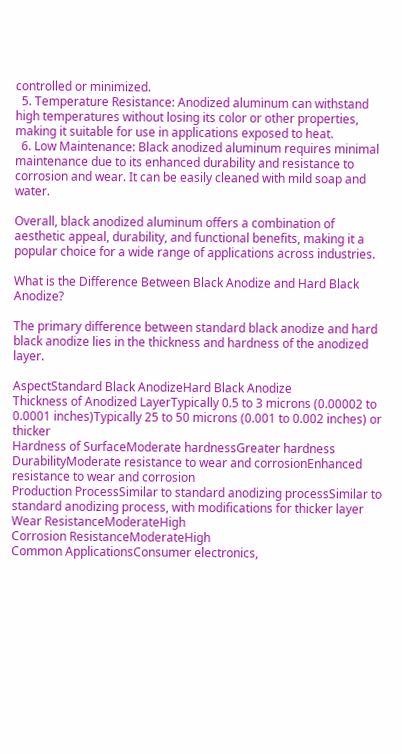controlled or minimized.
  5. Temperature Resistance: Anodized aluminum can withstand high temperatures without losing its color or other properties, making it suitable for use in applications exposed to heat.
  6. Low Maintenance: Black anodized aluminum requires minimal maintenance due to its enhanced durability and resistance to corrosion and wear. It can be easily cleaned with mild soap and water.

Overall, black anodized aluminum offers a combination of aesthetic appeal, durability, and functional benefits, making it a popular choice for a wide range of applications across industries.

What is the Difference Between Black Anodize and Hard Black Anodize?

The primary difference between standard black anodize and hard black anodize lies in the thickness and hardness of the anodized layer.

AspectStandard Black AnodizeHard Black Anodize
Thickness of Anodized LayerTypically 0.5 to 3 microns (0.00002 to 0.0001 inches)Typically 25 to 50 microns (0.001 to 0.002 inches) or thicker
Hardness of SurfaceModerate hardnessGreater hardness
DurabilityModerate resistance to wear and corrosionEnhanced resistance to wear and corrosion
Production ProcessSimilar to standard anodizing processSimilar to standard anodizing process, with modifications for thicker layer
Wear ResistanceModerateHigh
Corrosion ResistanceModerateHigh
Common ApplicationsConsumer electronics,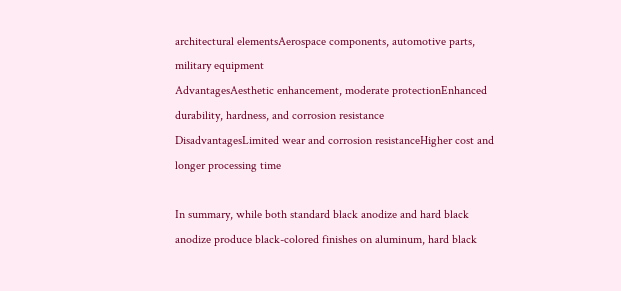architectural elementsAerospace components, automotive parts, military equipment
AdvantagesAesthetic enhancement, moderate protectionEnhanced durability, hardness, and corrosion resistance
DisadvantagesLimited wear and corrosion resistanceHigher cost and longer processing time

In summary, while both standard black anodize and hard black anodize produce black-colored finishes on aluminum, hard black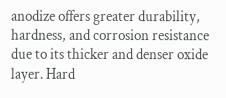anodize offers greater durability, hardness, and corrosion resistance due to its thicker and denser oxide layer. Hard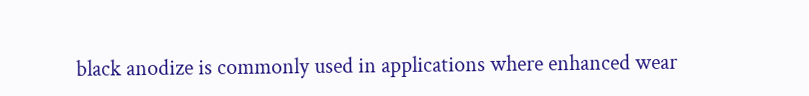black anodize is commonly used in applications where enhanced wear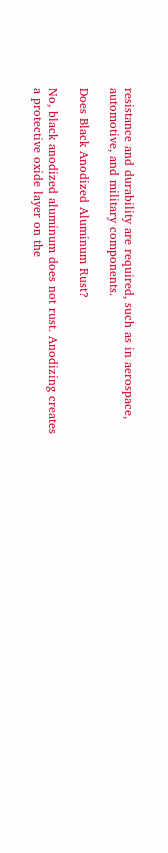resistance and durability are required, such as in aerospace, automotive, and military components.

Does Black Anodized Aluminum Rust?

No, black anodized aluminum does not rust. Anodizing creates a protective oxide layer on the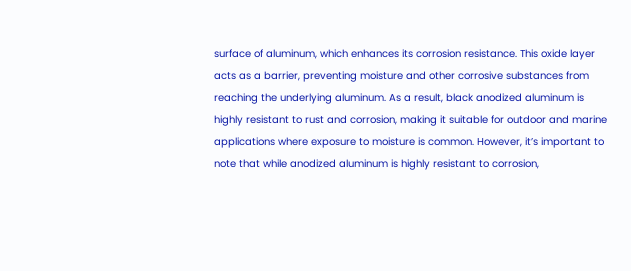surface of aluminum, which enhances its corrosion resistance. This oxide layer acts as a barrier, preventing moisture and other corrosive substances from reaching the underlying aluminum. As a result, black anodized aluminum is highly resistant to rust and corrosion, making it suitable for outdoor and marine applications where exposure to moisture is common. However, it’s important to note that while anodized aluminum is highly resistant to corrosion,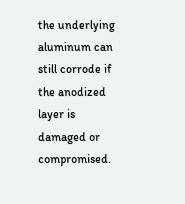the underlying aluminum can still corrode if the anodized layer is damaged or compromised.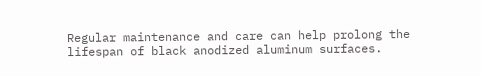Regular maintenance and care can help prolong the lifespan of black anodized aluminum surfaces.